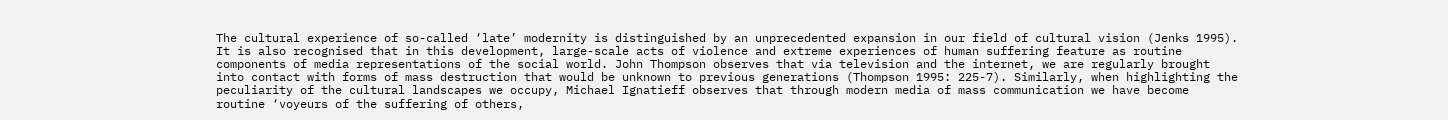The cultural experience of so-called ‘late’ modernity is distinguished by an unprecedented expansion in our field of cultural vision (Jenks 1995). It is also recognised that in this development, large-scale acts of violence and extreme experiences of human suffering feature as routine components of media representations of the social world. John Thompson observes that via television and the internet, we are regularly brought into contact with forms of mass destruction that would be unknown to previous generations (Thompson 1995: 225-7). Similarly, when highlighting the peculiarity of the cultural landscapes we occupy, Michael Ignatieff observes that through modern media of mass communication we have become routine ‘voyeurs of the suffering of others,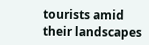tourists amid their landscapes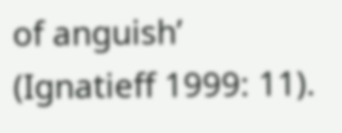of anguish’ (Ignatieff 1999: 11).